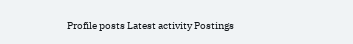Profile posts Latest activity Postings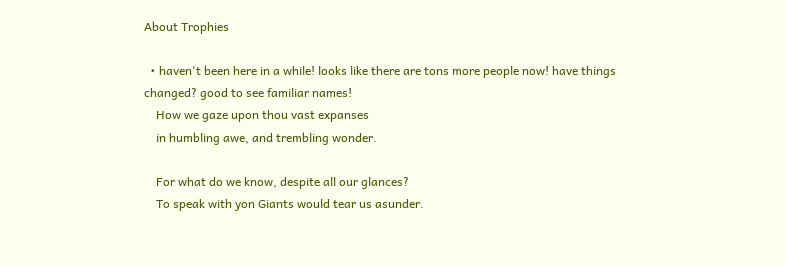About Trophies

  • haven't been here in a while! looks like there are tons more people now! have things changed? good to see familiar names!
    How we gaze upon thou vast expanses
    in humbling awe, and trembling wonder.

    For what do we know, despite all our glances?
    To speak with yon Giants would tear us asunder.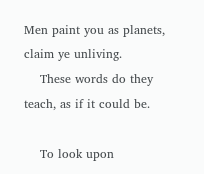Men paint you as planets, claim ye unliving.
    These words do they teach, as if it could be.

    To look upon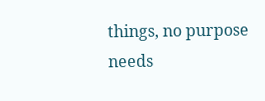things, no purpose needs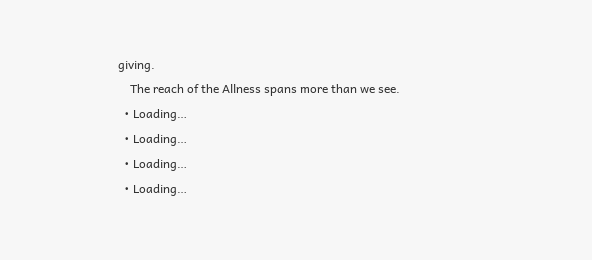giving.
    The reach of the Allness spans more than we see.
  • Loading…
  • Loading…
  • Loading…
  • Loading…